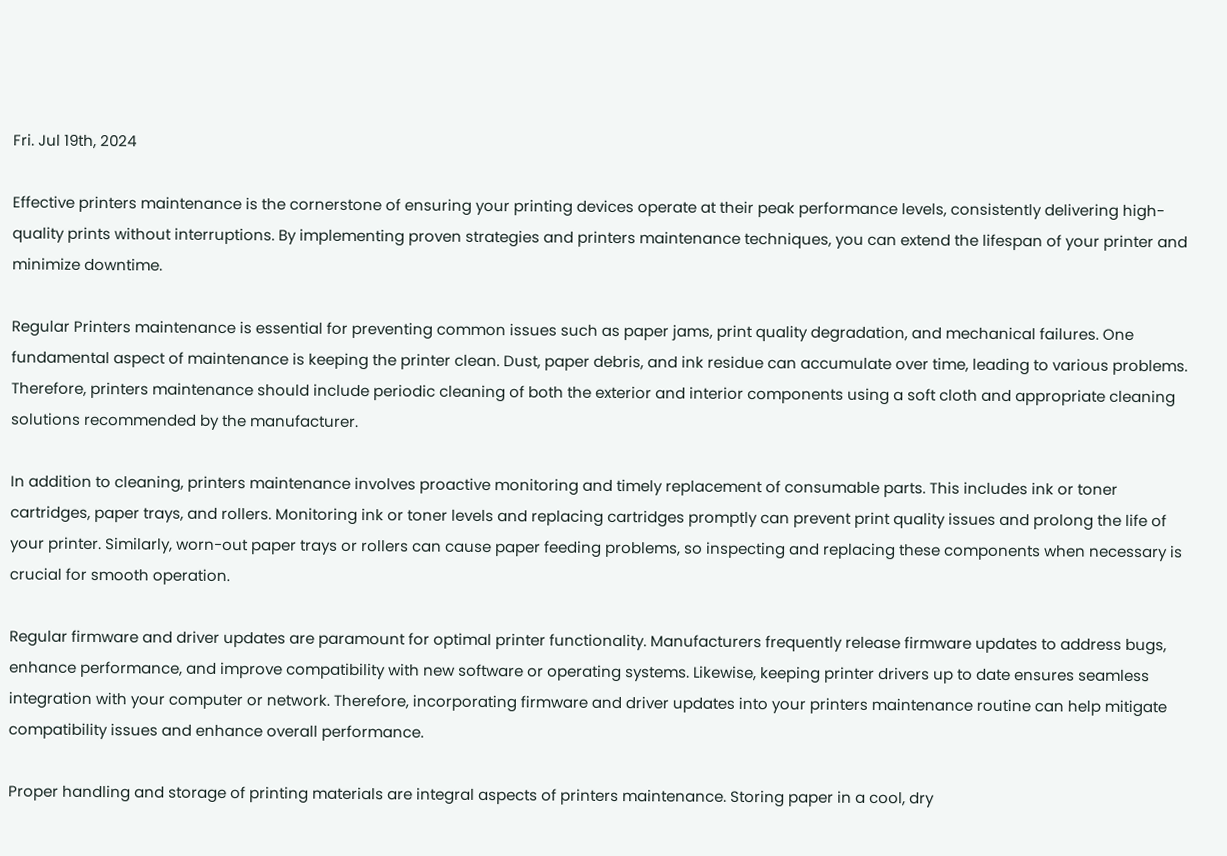Fri. Jul 19th, 2024

Effective printers maintenance is the cornerstone of ensuring your printing devices operate at their peak performance levels, consistently delivering high-quality prints without interruptions. By implementing proven strategies and printers maintenance techniques, you can extend the lifespan of your printer and minimize downtime.

Regular Printers maintenance is essential for preventing common issues such as paper jams, print quality degradation, and mechanical failures. One fundamental aspect of maintenance is keeping the printer clean. Dust, paper debris, and ink residue can accumulate over time, leading to various problems. Therefore, printers maintenance should include periodic cleaning of both the exterior and interior components using a soft cloth and appropriate cleaning solutions recommended by the manufacturer.

In addition to cleaning, printers maintenance involves proactive monitoring and timely replacement of consumable parts. This includes ink or toner cartridges, paper trays, and rollers. Monitoring ink or toner levels and replacing cartridges promptly can prevent print quality issues and prolong the life of your printer. Similarly, worn-out paper trays or rollers can cause paper feeding problems, so inspecting and replacing these components when necessary is crucial for smooth operation.

Regular firmware and driver updates are paramount for optimal printer functionality. Manufacturers frequently release firmware updates to address bugs, enhance performance, and improve compatibility with new software or operating systems. Likewise, keeping printer drivers up to date ensures seamless integration with your computer or network. Therefore, incorporating firmware and driver updates into your printers maintenance routine can help mitigate compatibility issues and enhance overall performance.

Proper handling and storage of printing materials are integral aspects of printers maintenance. Storing paper in a cool, dry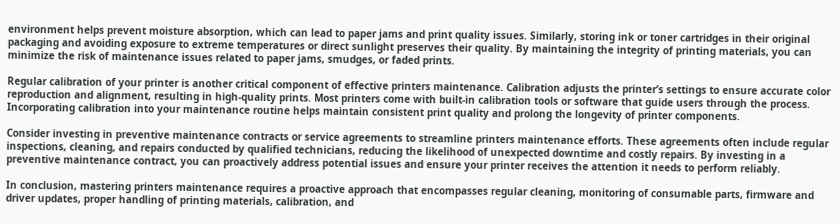environment helps prevent moisture absorption, which can lead to paper jams and print quality issues. Similarly, storing ink or toner cartridges in their original packaging and avoiding exposure to extreme temperatures or direct sunlight preserves their quality. By maintaining the integrity of printing materials, you can minimize the risk of maintenance issues related to paper jams, smudges, or faded prints.

Regular calibration of your printer is another critical component of effective printers maintenance. Calibration adjusts the printer’s settings to ensure accurate color reproduction and alignment, resulting in high-quality prints. Most printers come with built-in calibration tools or software that guide users through the process. Incorporating calibration into your maintenance routine helps maintain consistent print quality and prolong the longevity of printer components.

Consider investing in preventive maintenance contracts or service agreements to streamline printers maintenance efforts. These agreements often include regular inspections, cleaning, and repairs conducted by qualified technicians, reducing the likelihood of unexpected downtime and costly repairs. By investing in a preventive maintenance contract, you can proactively address potential issues and ensure your printer receives the attention it needs to perform reliably.

In conclusion, mastering printers maintenance requires a proactive approach that encompasses regular cleaning, monitoring of consumable parts, firmware and driver updates, proper handling of printing materials, calibration, and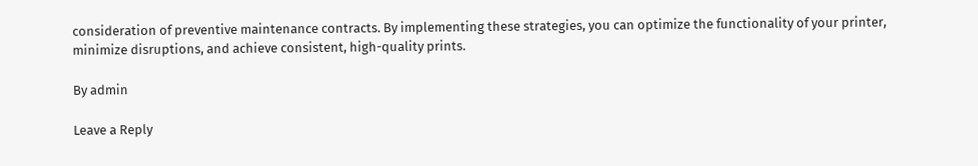consideration of preventive maintenance contracts. By implementing these strategies, you can optimize the functionality of your printer, minimize disruptions, and achieve consistent, high-quality prints.

By admin

Leave a Reply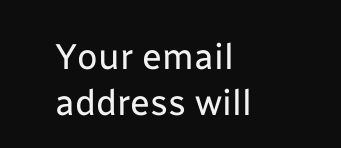Your email address will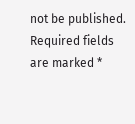not be published. Required fields are marked *